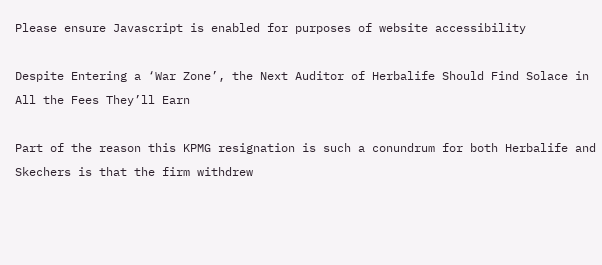Please ensure Javascript is enabled for purposes of website accessibility

Despite Entering a ‘War Zone’, the Next Auditor of Herbalife Should Find Solace in All the Fees They’ll Earn

Part of the reason this KPMG resignation is such a conundrum for both Herbalife and Skechers is that the firm withdrew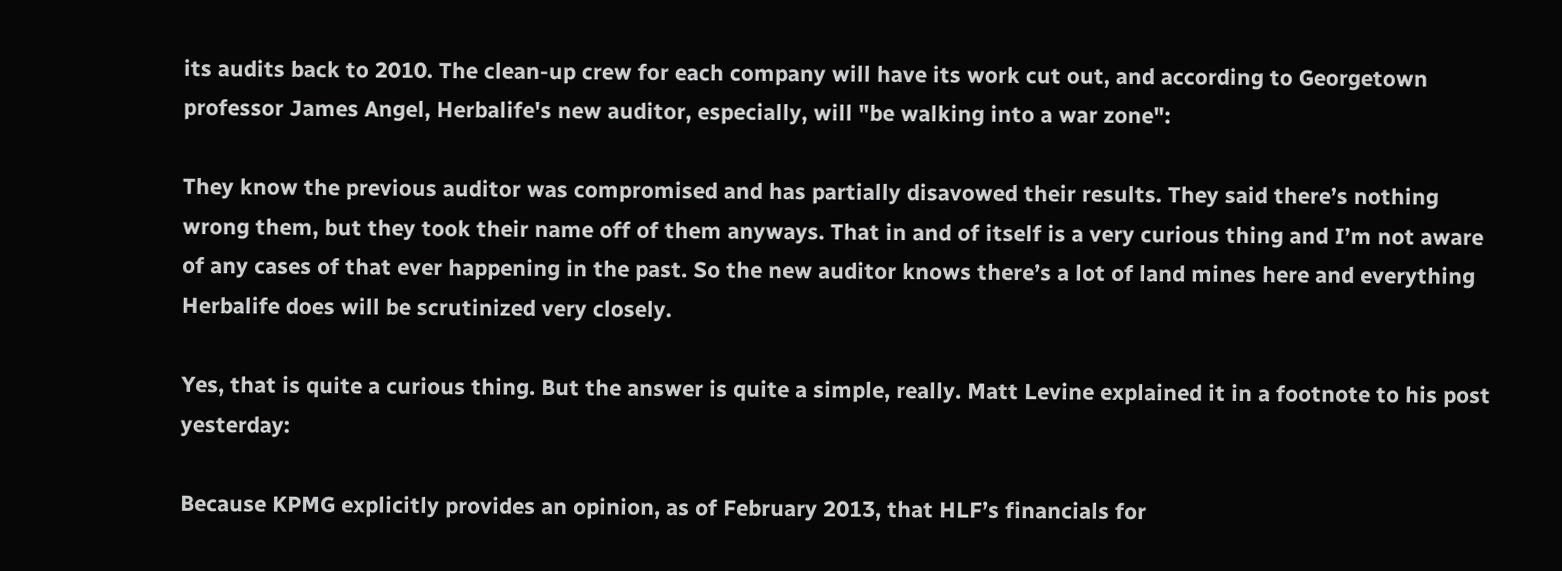its audits back to 2010. The clean-up crew for each company will have its work cut out, and according to Georgetown professor James Angel, Herbalife's new auditor, especially, will "be walking into a war zone":

They know the previous auditor was compromised and has partially disavowed their results. They said there’s nothing wrong them, but they took their name off of them anyways. That in and of itself is a very curious thing and I’m not aware of any cases of that ever happening in the past. So the new auditor knows there’s a lot of land mines here and everything Herbalife does will be scrutinized very closely.

Yes, that is quite a curious thing. But the answer is quite a simple, really. Matt Levine explained it in a footnote to his post yesterday:

Because KPMG explicitly provides an opinion, as of February 2013, that HLF’s financials for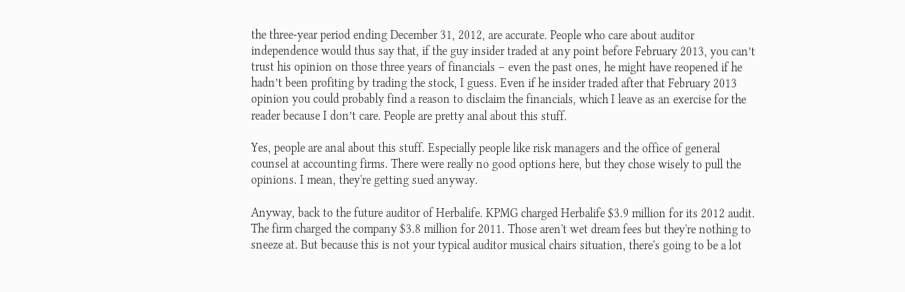the three-year period ending December 31, 2012, are accurate. People who care about auditor independence would thus say that, if the guy insider traded at any point before February 2013, you can’t trust his opinion on those three years of financials – even the past ones, he might have reopened if he hadn’t been profiting by trading the stock, I guess. Even if he insider traded after that February 2013 opinion you could probably find a reason to disclaim the financials, which I leave as an exercise for the reader because I don’t care. People are pretty anal about this stuff.

Yes, people are anal about this stuff. Especially people like risk managers and the office of general counsel at accounting firms. There were really no good options here, but they chose wisely to pull the opinions. I mean, they're getting sued anyway.

Anyway, back to the future auditor of Herbalife. KPMG charged Herbalife $3.9 million for its 2012 audit. The firm charged the company $3.8 million for 2011. Those aren't wet dream fees but they're nothing to sneeze at. But because this is not your typical auditor musical chairs situation, there's going to be a lot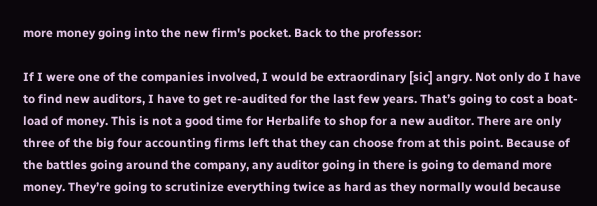more money going into the new firm's pocket. Back to the professor:

If I were one of the companies involved, I would be extraordinary [sic] angry. Not only do I have to find new auditors, I have to get re-audited for the last few years. That’s going to cost a boat-load of money. This is not a good time for Herbalife to shop for a new auditor. There are only three of the big four accounting firms left that they can choose from at this point. Because of the battles going around the company, any auditor going in there is going to demand more money. They’re going to scrutinize everything twice as hard as they normally would because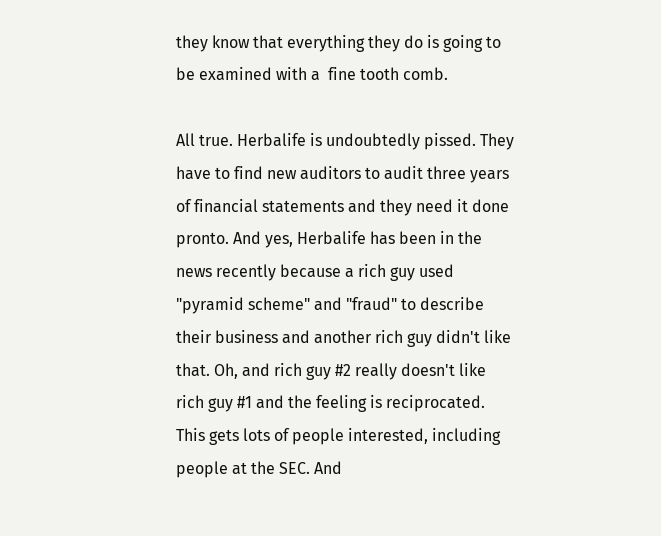they know that everything they do is going to be examined with a  fine tooth comb.

All true. Herbalife is undoubtedly pissed. They have to find new auditors to audit three years of financial statements and they need it done pronto. And yes, Herbalife has been in the news recently because a rich guy used "pyramid scheme" and "fraud" to describe their business and another rich guy didn't like that. Oh, and rich guy #2 really doesn't like rich guy #1 and the feeling is reciprocated. This gets lots of people interested, including people at the SEC. And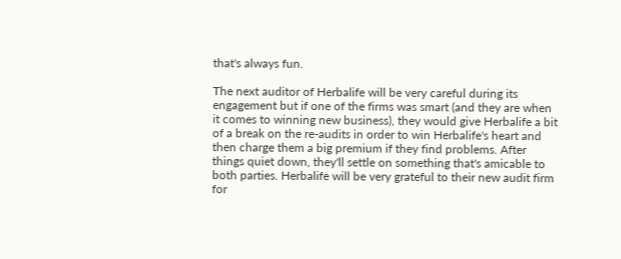that's always fun.

The next auditor of Herbalife will be very careful during its engagement but if one of the firms was smart (and they are when it comes to winning new business), they would give Herbalife a bit of a break on the re-audits in order to win Herbalife's heart and then charge them a big premium if they find problems. After things quiet down, they'll settle on something that's amicable to both parties. Herbalife will be very grateful to their new audit firm for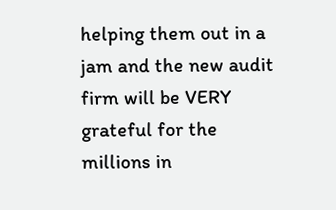helping them out in a jam and the new audit firm will be VERY grateful for the millions in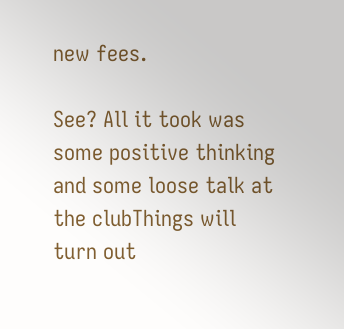new fees.

See? All it took was some positive thinking and some loose talk at the clubThings will turn out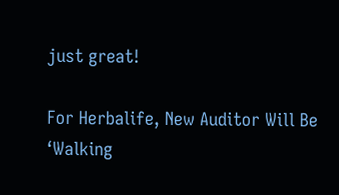just great!

For Herbalife, New Auditor Will Be ‘Walking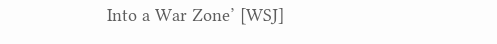Into a War Zone’ [WSJ]